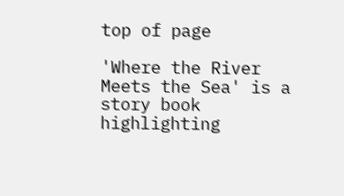top of page

'Where the River Meets the Sea' is a story book  highlighting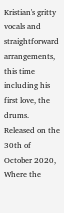Kristian's gritty vocals and straightforward arrangements, this time including his first love, the drums. Released on the 30th of October 2020, Where the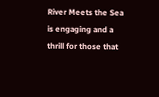River Meets the Sea is engaging and a thrill for those that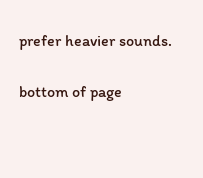prefer heavier sounds.

bottom of page